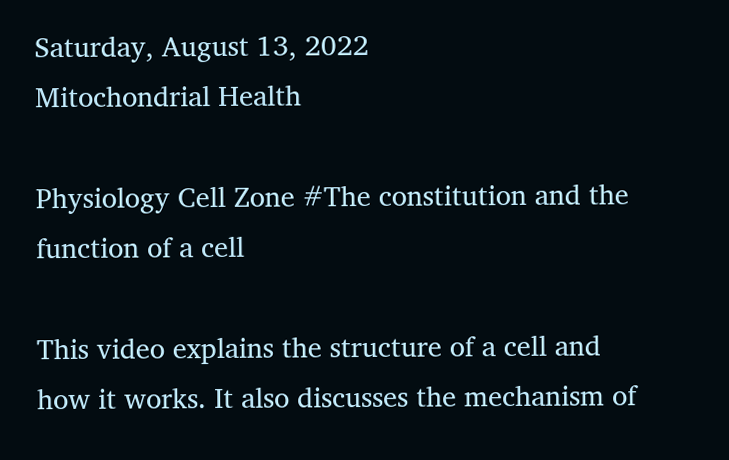Saturday, August 13, 2022
Mitochondrial Health

Physiology Cell Zone #The constitution and the function of a cell

This video explains the structure of a cell and how it works. It also discusses the mechanism of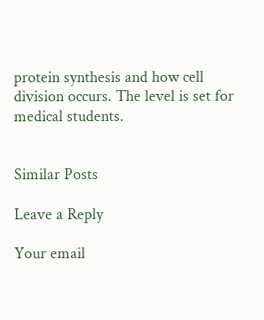protein synthesis and how cell division occurs. The level is set for medical students.


Similar Posts

Leave a Reply

Your email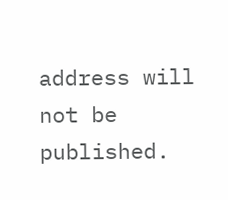address will not be published.